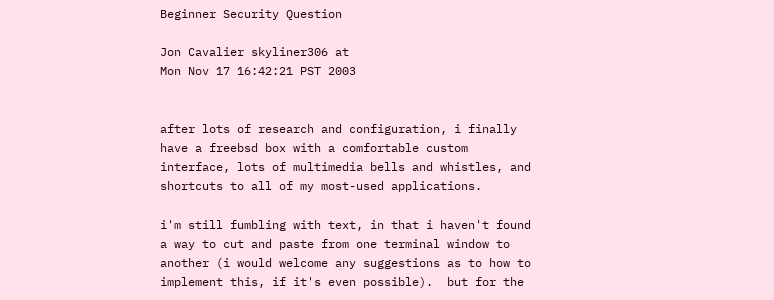Beginner Security Question

Jon Cavalier skyliner306 at
Mon Nov 17 16:42:21 PST 2003


after lots of research and configuration, i finally
have a freebsd box with a comfortable custom
interface, lots of multimedia bells and whistles, and
shortcuts to all of my most-used applications.

i'm still fumbling with text, in that i haven't found
a way to cut and paste from one terminal window to
another (i would welcome any suggestions as to how to
implement this, if it's even possible).  but for the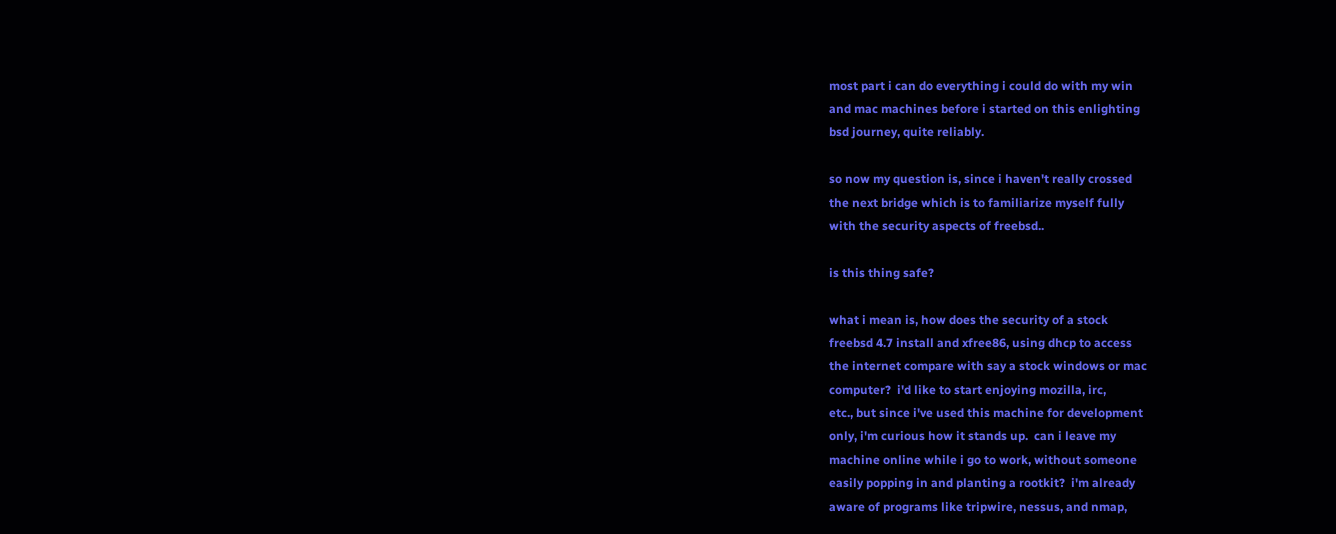most part i can do everything i could do with my win
and mac machines before i started on this enlighting
bsd journey, quite reliably.

so now my question is, since i haven't really crossed
the next bridge which is to familiarize myself fully
with the security aspects of freebsd..

is this thing safe?

what i mean is, how does the security of a stock
freebsd 4.7 install and xfree86, using dhcp to access
the internet compare with say a stock windows or mac
computer?  i'd like to start enjoying mozilla, irc,
etc., but since i've used this machine for development
only, i'm curious how it stands up.  can i leave my
machine online while i go to work, without someone
easily popping in and planting a rootkit?  i'm already
aware of programs like tripwire, nessus, and nmap,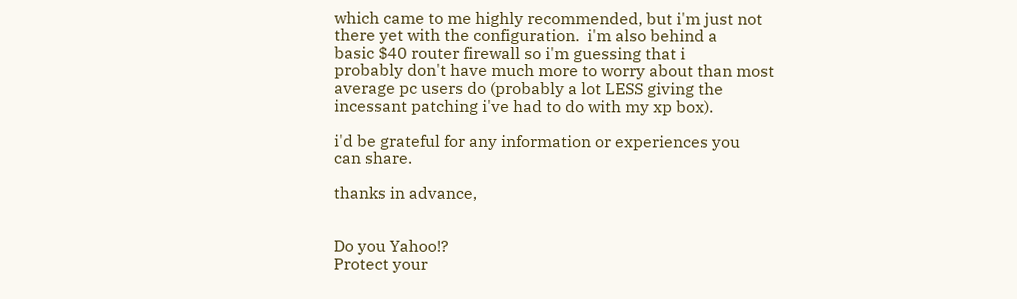which came to me highly recommended, but i'm just not
there yet with the configuration.  i'm also behind a
basic $40 router firewall so i'm guessing that i
probably don't have much more to worry about than most
average pc users do (probably a lot LESS giving the
incessant patching i've had to do with my xp box).

i'd be grateful for any information or experiences you
can share.

thanks in advance,


Do you Yahoo!?
Protect your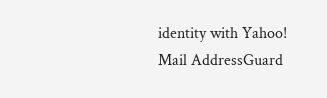identity with Yahoo! Mail AddressGuard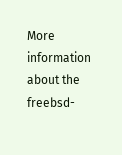More information about the freebsd-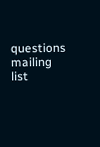questions mailing list